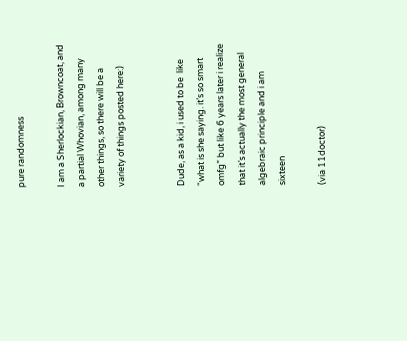pure randomness

I am a Sherlockian, Browncoat, and a partial Whovian, among many other things, so there will be a variety of things posted here:)


Dude, as a kid, i used to be  like “what is she saying. it’s so smart omfg” but like 6 years later i realize that it’s actually the most general algebraic principle and i am sixteen

(via 11doctor)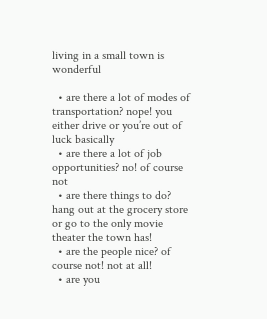living in a small town is wonderful

  • are there a lot of modes of transportation? nope! you either drive or you’re out of luck basically
  • are there a lot of job opportunities? no! of course not
  • are there things to do? hang out at the grocery store or go to the only movie theater the town has!
  • are the people nice? of course not! not at all!
  • are you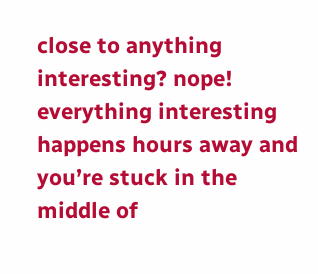close to anything interesting? nope! everything interesting happens hours away and you’re stuck in the middle of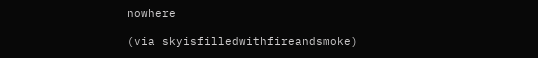nowhere

(via skyisfilledwithfireandsmoke)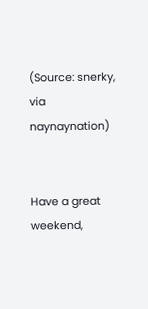(Source: snerky, via naynaynation)


Have a great weekend,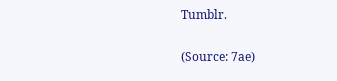Tumblr.

(Source: 7ae)